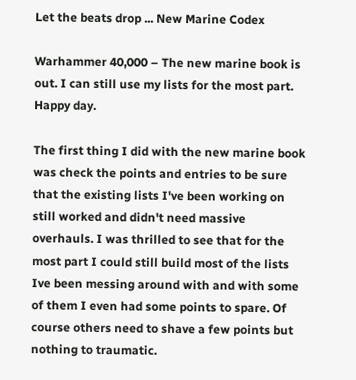Let the beats drop ... New Marine Codex

Warhammer 40,000 – The new marine book is out. I can still use my lists for the most part. Happy day.

The first thing I did with the new marine book was check the points and entries to be sure that the existing lists I've been working on still worked and didn't need massive overhauls. I was thrilled to see that for the most part I could still build most of the lists Ive been messing around with and with some of them I even had some points to spare. Of course others need to shave a few points but nothing to traumatic.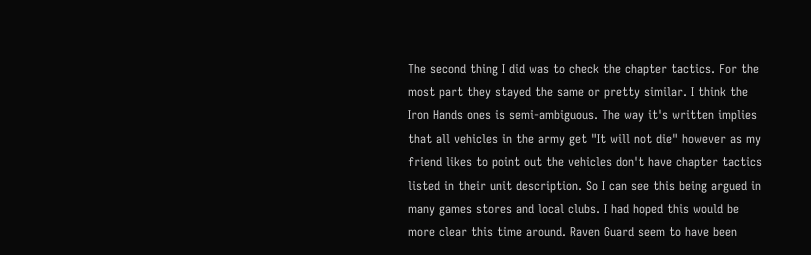The second thing I did was to check the chapter tactics. For the most part they stayed the same or pretty similar. I think the Iron Hands ones is semi-ambiguous. The way it's written implies that all vehicles in the army get "It will not die" however as my friend likes to point out the vehicles don't have chapter tactics listed in their unit description. So I can see this being argued in many games stores and local clubs. I had hoped this would be more clear this time around. Raven Guard seem to have been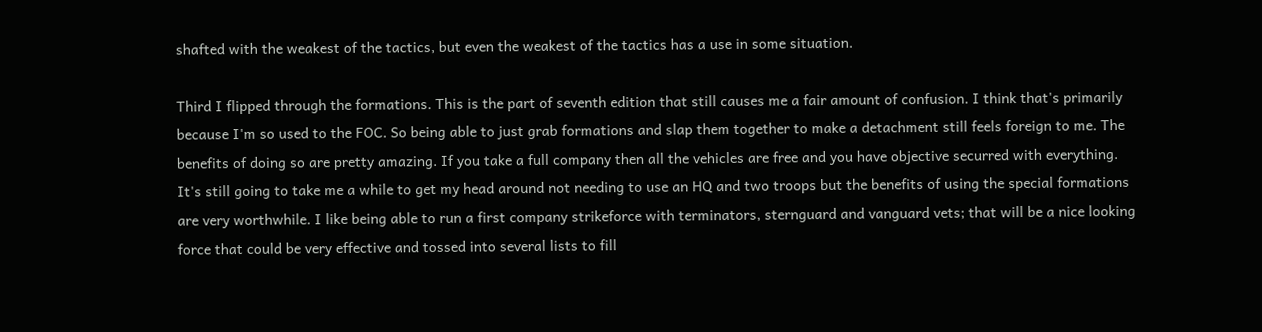shafted with the weakest of the tactics, but even the weakest of the tactics has a use in some situation.

Third I flipped through the formations. This is the part of seventh edition that still causes me a fair amount of confusion. I think that's primarily because I'm so used to the FOC. So being able to just grab formations and slap them together to make a detachment still feels foreign to me. The benefits of doing so are pretty amazing. If you take a full company then all the vehicles are free and you have objective securred with everything. It's still going to take me a while to get my head around not needing to use an HQ and two troops but the benefits of using the special formations are very worthwhile. I like being able to run a first company strikeforce with terminators, sternguard and vanguard vets; that will be a nice looking force that could be very effective and tossed into several lists to fill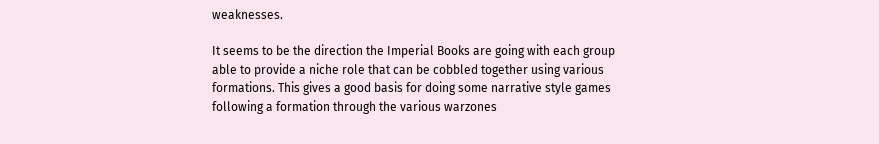weaknesses.

It seems to be the direction the Imperial Books are going with each group able to provide a niche role that can be cobbled together using various formations. This gives a good basis for doing some narrative style games following a formation through the various warzones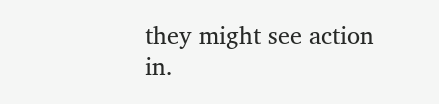they might see action in.